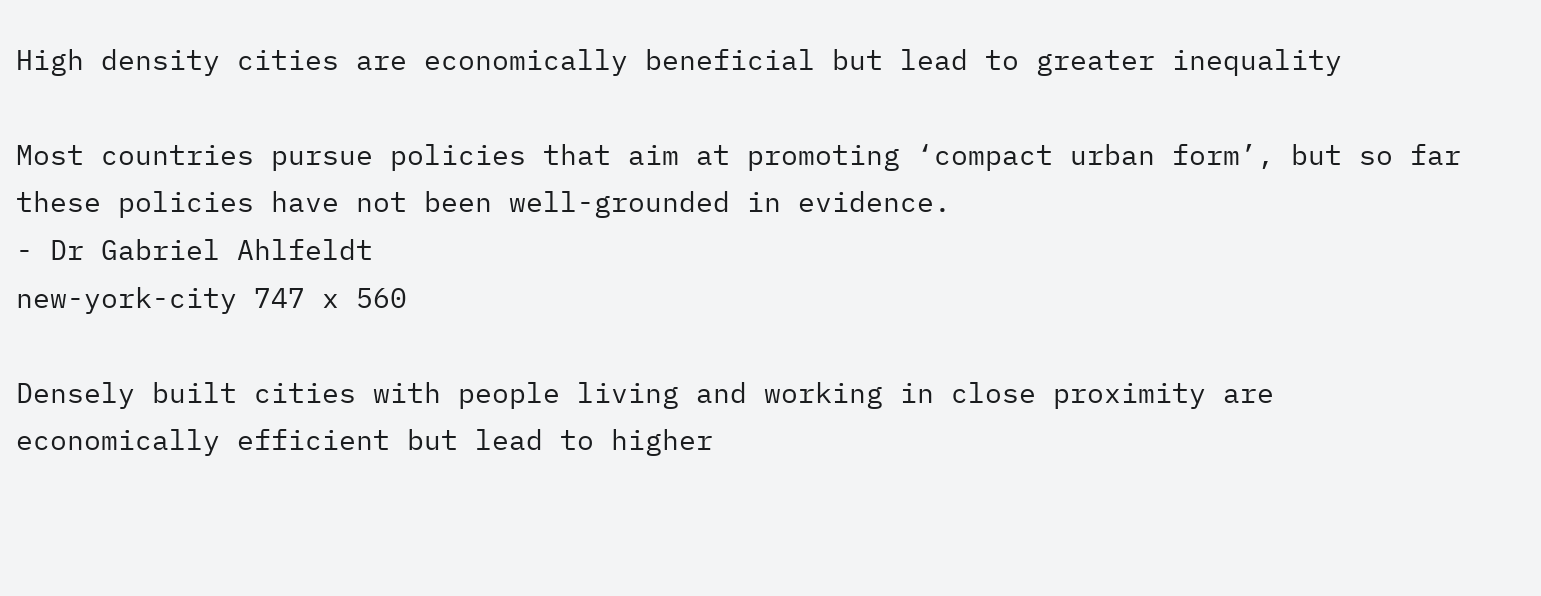High density cities are economically beneficial but lead to greater inequality

Most countries pursue policies that aim at promoting ‘compact urban form’, but so far these policies have not been well-grounded in evidence.
- Dr Gabriel Ahlfeldt
new-york-city 747 x 560

Densely built cities with people living and working in close proximity are economically efficient but lead to higher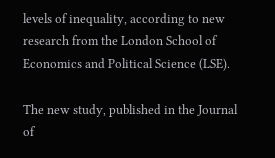levels of inequality, according to new research from the London School of Economics and Political Science (LSE).

The new study, published in the Journal of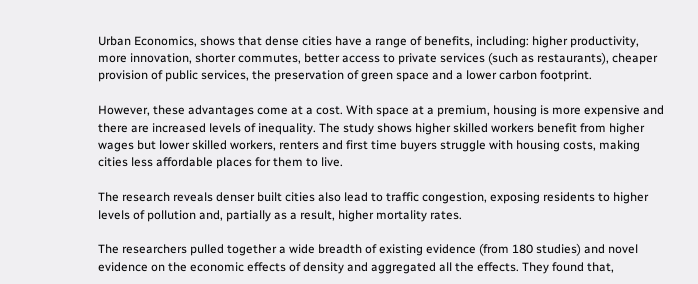Urban Economics, shows that dense cities have a range of benefits, including: higher productivity, more innovation, shorter commutes, better access to private services (such as restaurants), cheaper provision of public services, the preservation of green space and a lower carbon footprint.

However, these advantages come at a cost. With space at a premium, housing is more expensive and there are increased levels of inequality. The study shows higher skilled workers benefit from higher wages but lower skilled workers, renters and first time buyers struggle with housing costs, making cities less affordable places for them to live.

The research reveals denser built cities also lead to traffic congestion, exposing residents to higher levels of pollution and, partially as a result, higher mortality rates.

The researchers pulled together a wide breadth of existing evidence (from 180 studies) and novel evidence on the economic effects of density and aggregated all the effects. They found that,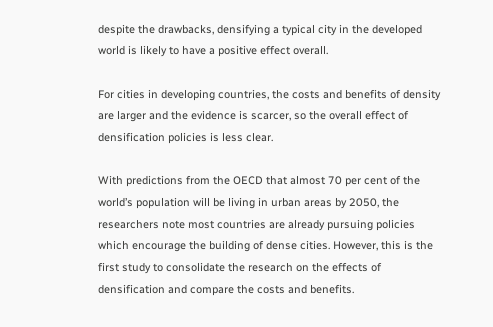despite the drawbacks, densifying a typical city in the developed world is likely to have a positive effect overall.

For cities in developing countries, the costs and benefits of density are larger and the evidence is scarcer, so the overall effect of densification policies is less clear.

With predictions from the OECD that almost 70 per cent of the world’s population will be living in urban areas by 2050, the researchers note most countries are already pursuing policies which encourage the building of dense cities. However, this is the first study to consolidate the research on the effects of densification and compare the costs and benefits.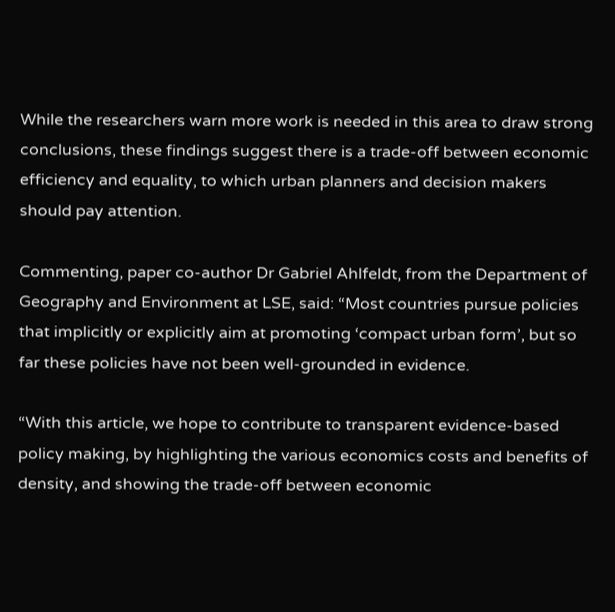While the researchers warn more work is needed in this area to draw strong conclusions, these findings suggest there is a trade-off between economic efficiency and equality, to which urban planners and decision makers should pay attention.

Commenting, paper co-author Dr Gabriel Ahlfeldt, from the Department of Geography and Environment at LSE, said: “Most countries pursue policies that implicitly or explicitly aim at promoting ‘compact urban form’, but so far these policies have not been well-grounded in evidence.

“With this article, we hope to contribute to transparent evidence-based policy making, by highlighting the various economics costs and benefits of density, and showing the trade-off between economic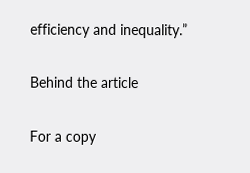efficiency and inequality.”

Behind the article

For a copy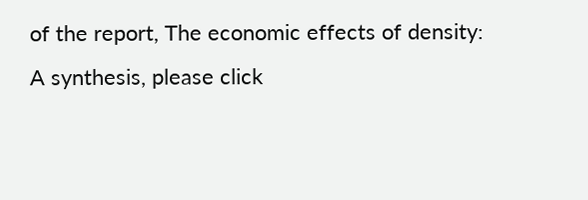of the report, The economic effects of density: A synthesis, please click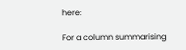here:

For a column summarising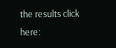the results click here: